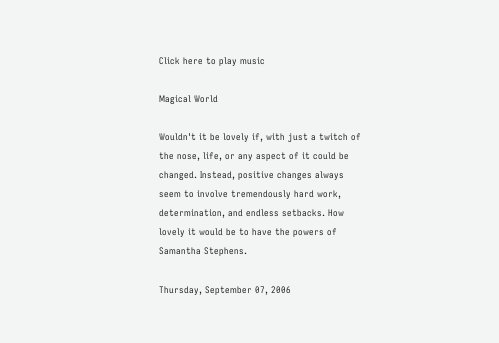Click here to play music

Magical World

Wouldn't it be lovely if, with just a twitch of the nose, life, or any aspect of it could be changed. Instead, positive changes always seem to involve tremendously hard work, determination, and endless setbacks. How lovely it would be to have the powers of Samantha Stephens.

Thursday, September 07, 2006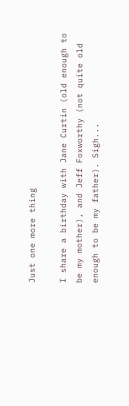Just one more thing

I share a birthday with Jane Curtin (old enough to be my mother), and Jeff Foxworthy (not quite old enough to be my father). Sigh...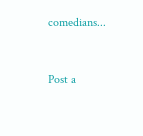comedians...


Post a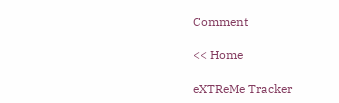Comment

<< Home

eXTReMe Tracker